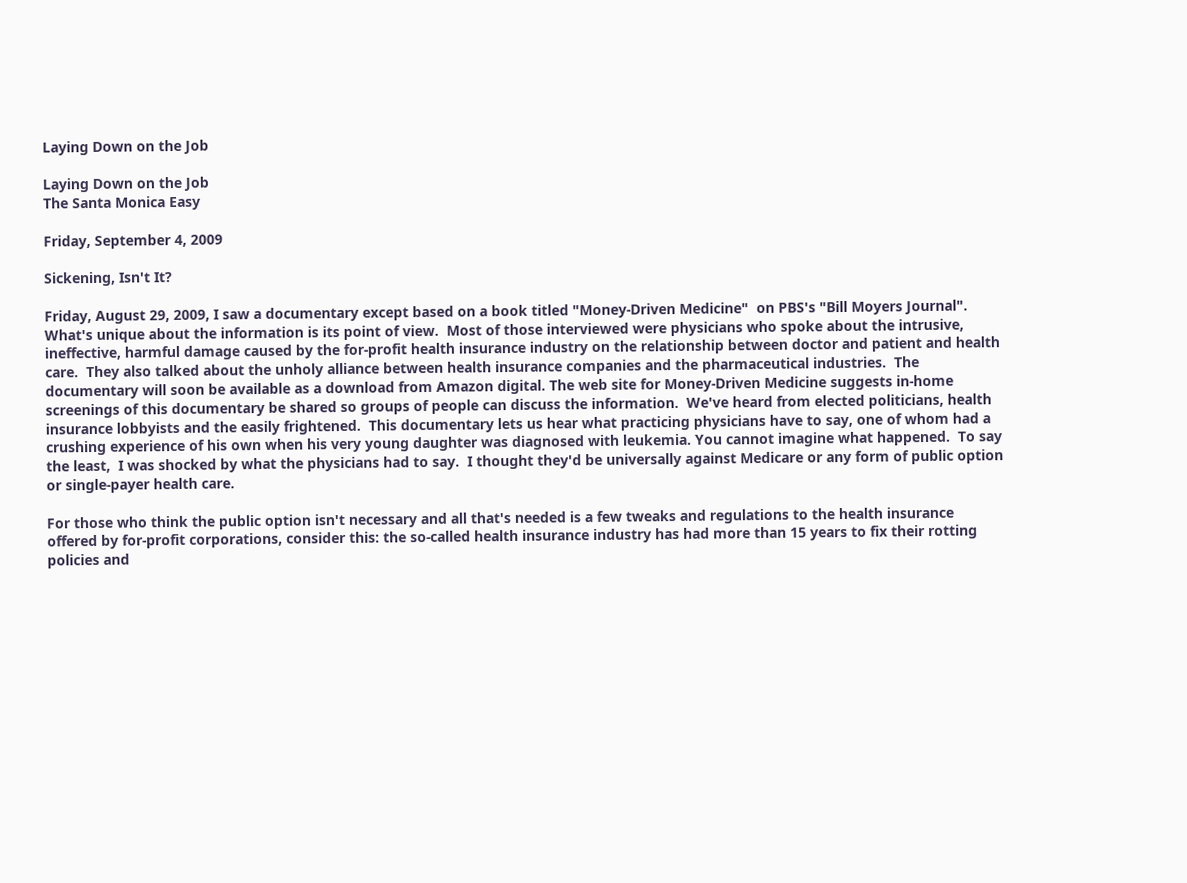Laying Down on the Job

Laying Down on the Job
The Santa Monica Easy

Friday, September 4, 2009

Sickening, Isn't It?

Friday, August 29, 2009, I saw a documentary except based on a book titled "Money-Driven Medicine"  on PBS's "Bill Moyers Journal".   What's unique about the information is its point of view.  Most of those interviewed were physicians who spoke about the intrusive, ineffective, harmful damage caused by the for-profit health insurance industry on the relationship between doctor and patient and health care.  They also talked about the unholy alliance between health insurance companies and the pharmaceutical industries.  The documentary will soon be available as a download from Amazon digital. The web site for Money-Driven Medicine suggests in-home screenings of this documentary be shared so groups of people can discuss the information.  We've heard from elected politicians, health insurance lobbyists and the easily frightened.  This documentary lets us hear what practicing physicians have to say, one of whom had a crushing experience of his own when his very young daughter was diagnosed with leukemia. You cannot imagine what happened.  To say the least,  I was shocked by what the physicians had to say.  I thought they'd be universally against Medicare or any form of public option or single-payer health care.

For those who think the public option isn't necessary and all that's needed is a few tweaks and regulations to the health insurance offered by for-profit corporations, consider this: the so-called health insurance industry has had more than 15 years to fix their rotting policies and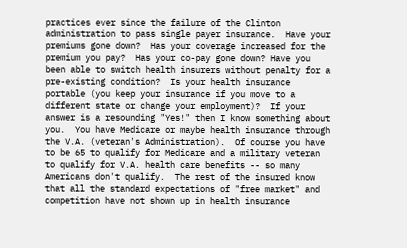practices ever since the failure of the Clinton administration to pass single payer insurance.  Have your premiums gone down?  Has your coverage increased for the premium you pay?  Has your co-pay gone down? Have you been able to switch health insurers without penalty for a pre-existing condition?  Is your health insurance portable (you keep your insurance if you move to a different state or change your employment)?  If your answer is a resounding "Yes!" then I know something about you.  You have Medicare or maybe health insurance through the V.A. (veteran's Administration).  Of course you have to be 65 to qualify for Medicare and a military veteran to qualify for V.A. health care benefits -- so many Americans don't qualify.  The rest of the insured know that all the standard expectations of "free market" and competition have not shown up in health insurance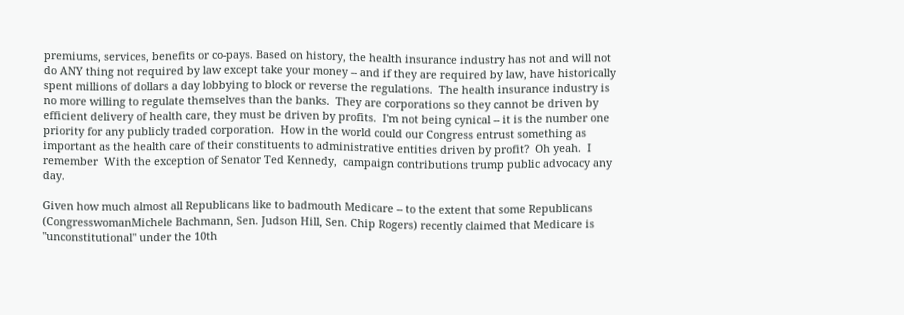premiums, services, benefits or co-pays. Based on history, the health insurance industry has not and will not do ANY thing not required by law except take your money -- and if they are required by law, have historically spent millions of dollars a day lobbying to block or reverse the regulations.  The health insurance industry is no more willing to regulate themselves than the banks.  They are corporations so they cannot be driven by efficient delivery of health care, they must be driven by profits.  I'm not being cynical -- it is the number one priority for any publicly traded corporation.  How in the world could our Congress entrust something as important as the health care of their constituents to administrative entities driven by profit?  Oh yeah.  I remember  With the exception of Senator Ted Kennedy,  campaign contributions trump public advocacy any day.

Given how much almost all Republicans like to badmouth Medicare -- to the extent that some Republicans  (CongresswomanMichele Bachmann, Sen. Judson Hill, Sen. Chip Rogers) recently claimed that Medicare is "unconstitutional" under the 10th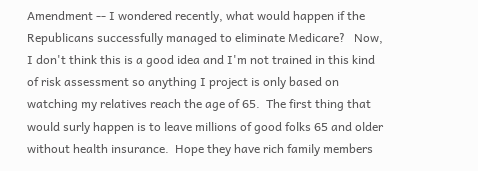Amendment -- I wondered recently, what would happen if the Republicans successfully managed to eliminate Medicare?   Now, I don't think this is a good idea and I'm not trained in this kind of risk assessment so anything I project is only based on watching my relatives reach the age of 65.  The first thing that would surly happen is to leave millions of good folks 65 and older without health insurance.  Hope they have rich family members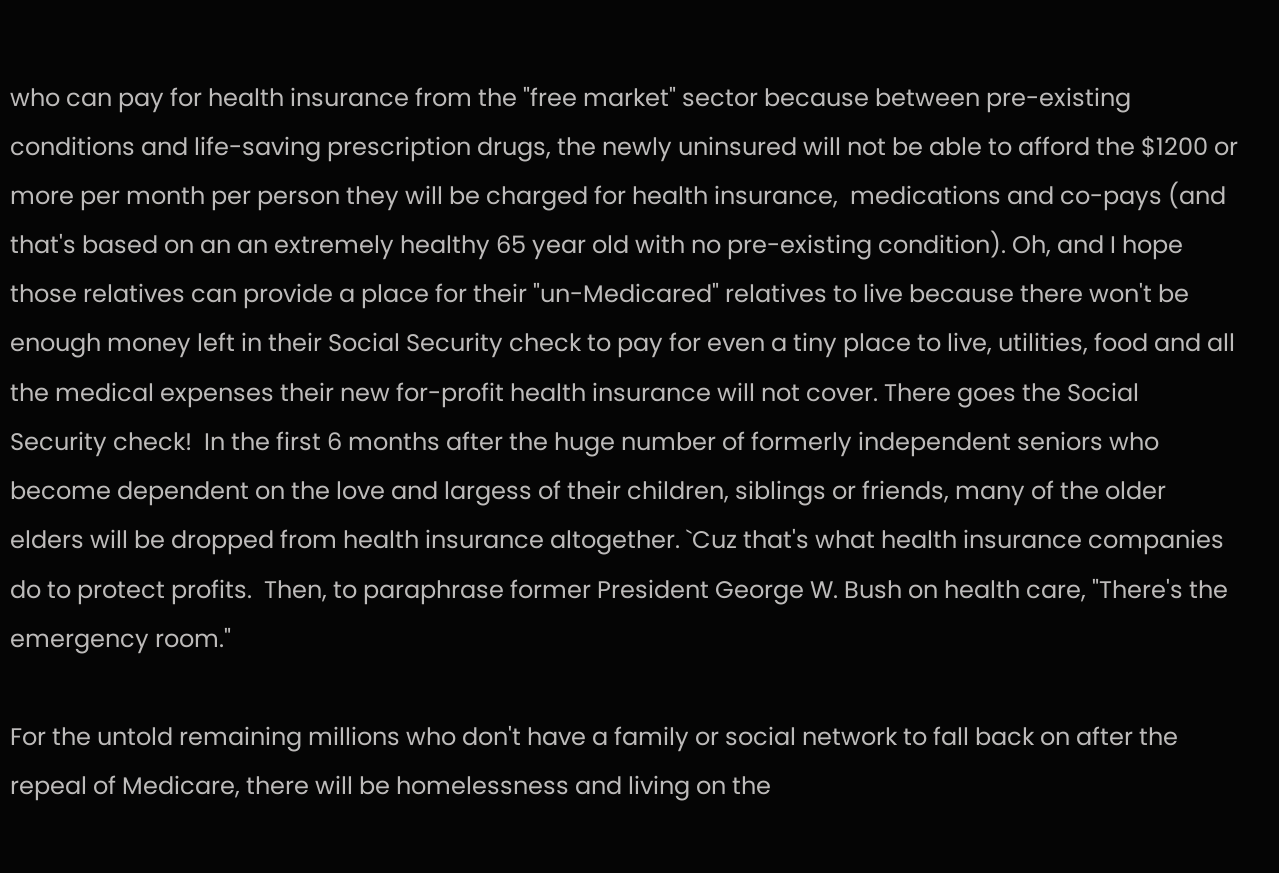who can pay for health insurance from the "free market" sector because between pre-existing conditions and life-saving prescription drugs, the newly uninsured will not be able to afford the $1200 or more per month per person they will be charged for health insurance,  medications and co-pays (and that's based on an an extremely healthy 65 year old with no pre-existing condition). Oh, and I hope those relatives can provide a place for their "un-Medicared" relatives to live because there won't be enough money left in their Social Security check to pay for even a tiny place to live, utilities, food and all the medical expenses their new for-profit health insurance will not cover. There goes the Social Security check!  In the first 6 months after the huge number of formerly independent seniors who become dependent on the love and largess of their children, siblings or friends, many of the older elders will be dropped from health insurance altogether. `Cuz that's what health insurance companies do to protect profits.  Then, to paraphrase former President George W. Bush on health care, "There's the emergency room."

For the untold remaining millions who don't have a family or social network to fall back on after the repeal of Medicare, there will be homelessness and living on the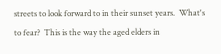streets to look forward to in their sunset years.  What's to fear?  This is the way the aged elders in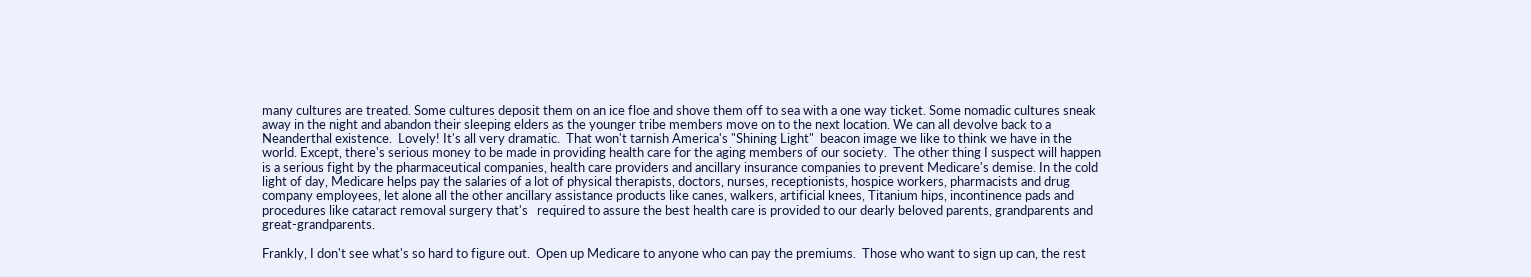many cultures are treated. Some cultures deposit them on an ice floe and shove them off to sea with a one way ticket. Some nomadic cultures sneak away in the night and abandon their sleeping elders as the younger tribe members move on to the next location. We can all devolve back to a Neanderthal existence.  Lovely! It's all very dramatic.  That won't tarnish America's "Shining Light"  beacon image we like to think we have in the world. Except, there's serious money to be made in providing health care for the aging members of our society.  The other thing I suspect will happen is a serious fight by the pharmaceutical companies, health care providers and ancillary insurance companies to prevent Medicare's demise. In the cold light of day, Medicare helps pay the salaries of a lot of physical therapists, doctors, nurses, receptionists, hospice workers, pharmacists and drug company employees, let alone all the other ancillary assistance products like canes, walkers, artificial knees, Titanium hips, incontinence pads and procedures like cataract removal surgery that's   required to assure the best health care is provided to our dearly beloved parents, grandparents and great-grandparents.

Frankly, I don't see what's so hard to figure out.  Open up Medicare to anyone who can pay the premiums.  Those who want to sign up can, the rest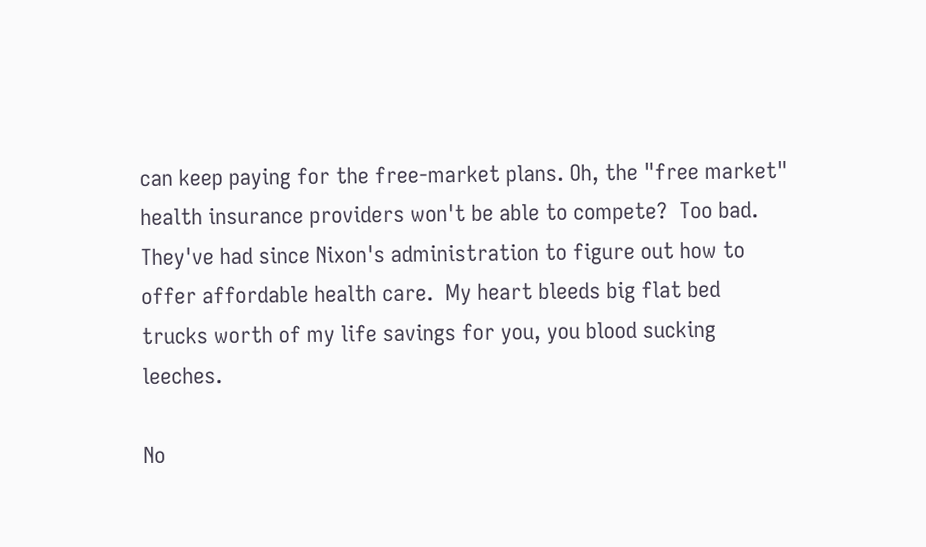can keep paying for the free-market plans. Oh, the "free market" health insurance providers won't be able to compete?  Too bad.  They've had since Nixon's administration to figure out how to offer affordable health care.  My heart bleeds big flat bed trucks worth of my life savings for you, you blood sucking leeches.

No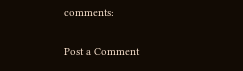comments:

Post a Comment